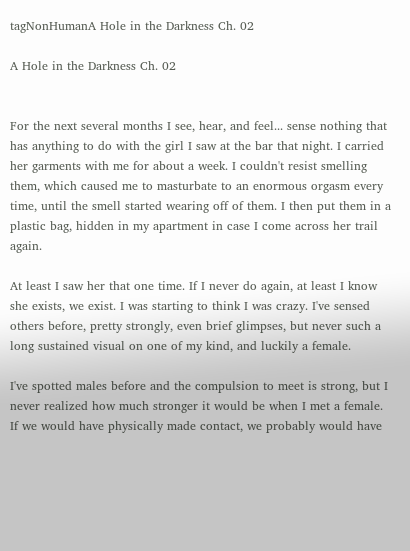tagNonHumanA Hole in the Darkness Ch. 02

A Hole in the Darkness Ch. 02


For the next several months I see, hear, and feel... sense nothing that has anything to do with the girl I saw at the bar that night. I carried her garments with me for about a week. I couldn't resist smelling them, which caused me to masturbate to an enormous orgasm every time, until the smell started wearing off of them. I then put them in a plastic bag, hidden in my apartment in case I come across her trail again.

At least I saw her that one time. If I never do again, at least I know she exists, we exist. I was starting to think I was crazy. I've sensed others before, pretty strongly, even brief glimpses, but never such a long sustained visual on one of my kind, and luckily a female.

I've spotted males before and the compulsion to meet is strong, but I never realized how much stronger it would be when I met a female. If we would have physically made contact, we probably would have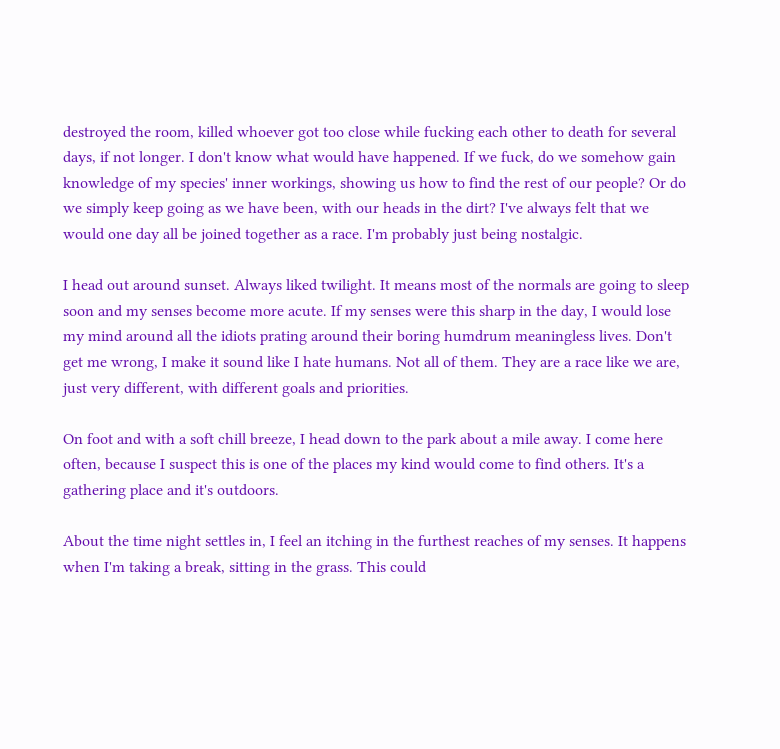destroyed the room, killed whoever got too close while fucking each other to death for several days, if not longer. I don't know what would have happened. If we fuck, do we somehow gain knowledge of my species' inner workings, showing us how to find the rest of our people? Or do we simply keep going as we have been, with our heads in the dirt? I've always felt that we would one day all be joined together as a race. I'm probably just being nostalgic.

I head out around sunset. Always liked twilight. It means most of the normals are going to sleep soon and my senses become more acute. If my senses were this sharp in the day, I would lose my mind around all the idiots prating around their boring humdrum meaningless lives. Don't get me wrong, I make it sound like I hate humans. Not all of them. They are a race like we are, just very different, with different goals and priorities.

On foot and with a soft chill breeze, I head down to the park about a mile away. I come here often, because I suspect this is one of the places my kind would come to find others. It's a gathering place and it's outdoors.

About the time night settles in, I feel an itching in the furthest reaches of my senses. It happens when I'm taking a break, sitting in the grass. This could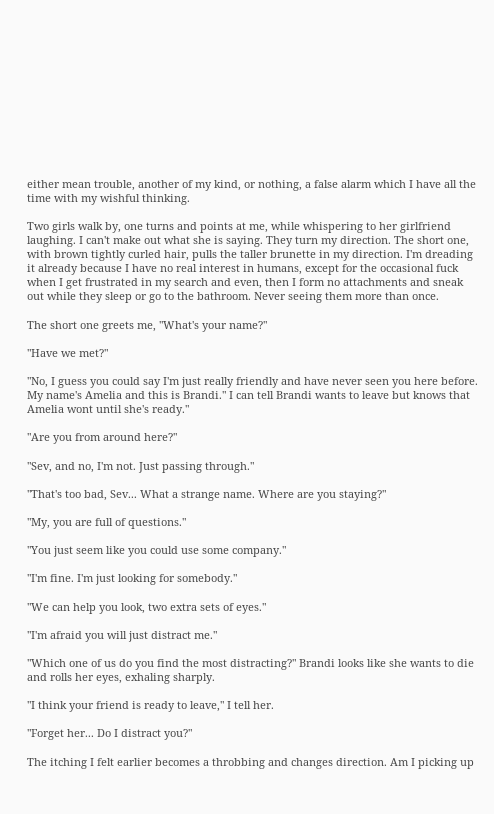either mean trouble, another of my kind, or nothing, a false alarm which I have all the time with my wishful thinking.

Two girls walk by, one turns and points at me, while whispering to her girlfriend laughing. I can't make out what she is saying. They turn my direction. The short one, with brown tightly curled hair, pulls the taller brunette in my direction. I'm dreading it already because I have no real interest in humans, except for the occasional fuck when I get frustrated in my search and even, then I form no attachments and sneak out while they sleep or go to the bathroom. Never seeing them more than once.

The short one greets me, "What's your name?"

"Have we met?"

"No, I guess you could say I'm just really friendly and have never seen you here before. My name's Amelia and this is Brandi." I can tell Brandi wants to leave but knows that Amelia wont until she's ready."

"Are you from around here?"

"Sev, and no, I'm not. Just passing through."

"That's too bad, Sev... What a strange name. Where are you staying?"

"My, you are full of questions."

"You just seem like you could use some company."

"I'm fine. I'm just looking for somebody."

"We can help you look, two extra sets of eyes."

"I'm afraid you will just distract me."

"Which one of us do you find the most distracting?" Brandi looks like she wants to die and rolls her eyes, exhaling sharply.

"I think your friend is ready to leave," I tell her.

"Forget her... Do I distract you?"

The itching I felt earlier becomes a throbbing and changes direction. Am I picking up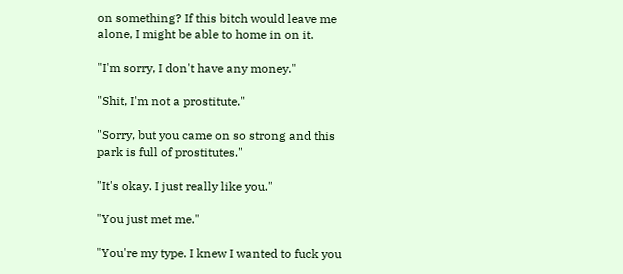on something? If this bitch would leave me alone, I might be able to home in on it.

"I'm sorry, I don't have any money."

"Shit, I'm not a prostitute."

"Sorry, but you came on so strong and this park is full of prostitutes."

"It's okay. I just really like you."

"You just met me."

"You're my type. I knew I wanted to fuck you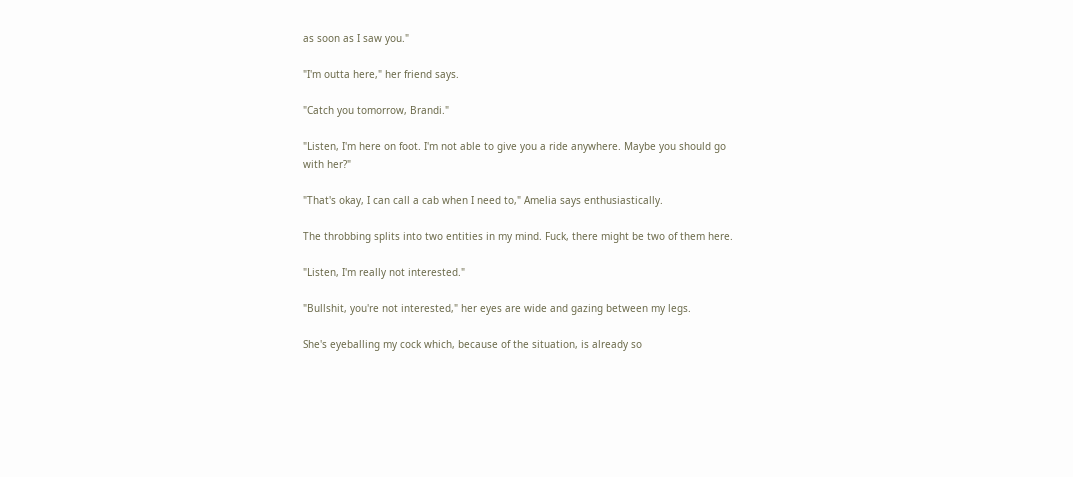as soon as I saw you."

"I'm outta here," her friend says.

"Catch you tomorrow, Brandi."

"Listen, I'm here on foot. I'm not able to give you a ride anywhere. Maybe you should go with her?"

"That's okay, I can call a cab when I need to," Amelia says enthusiastically.

The throbbing splits into two entities in my mind. Fuck, there might be two of them here.

"Listen, I'm really not interested."

"Bullshit, you're not interested," her eyes are wide and gazing between my legs.

She's eyeballing my cock which, because of the situation, is already so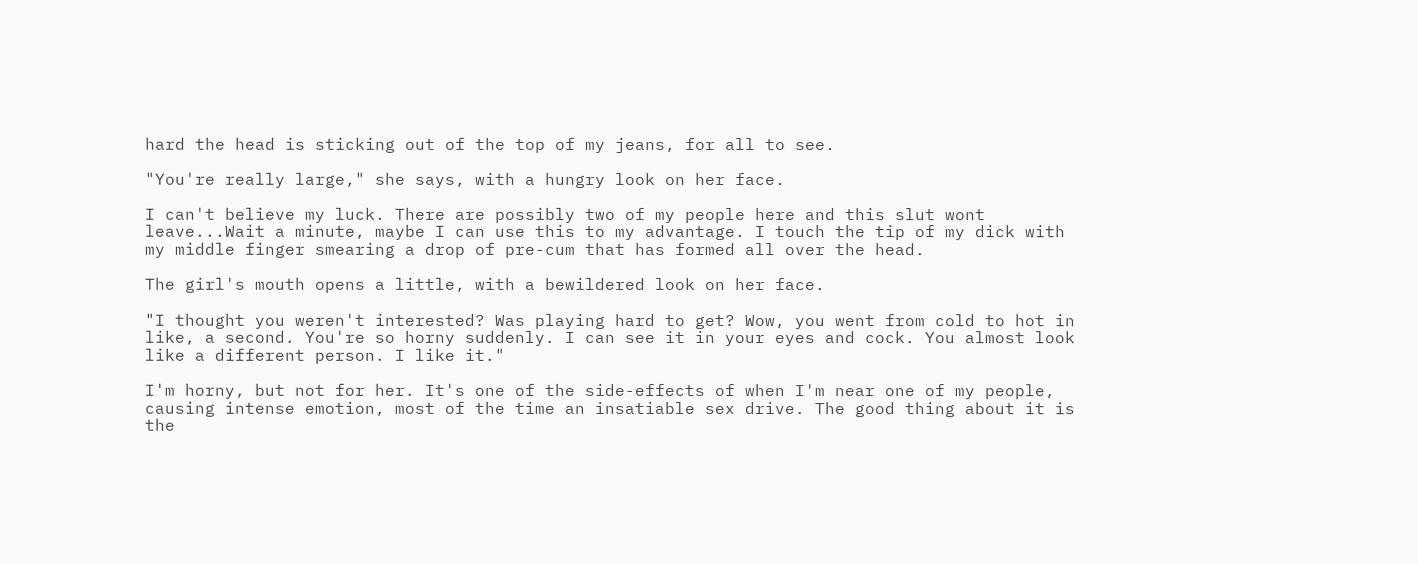hard the head is sticking out of the top of my jeans, for all to see.

"You're really large," she says, with a hungry look on her face.

I can't believe my luck. There are possibly two of my people here and this slut wont leave...Wait a minute, maybe I can use this to my advantage. I touch the tip of my dick with my middle finger smearing a drop of pre-cum that has formed all over the head.

The girl's mouth opens a little, with a bewildered look on her face.

"I thought you weren't interested? Was playing hard to get? Wow, you went from cold to hot in like, a second. You're so horny suddenly. I can see it in your eyes and cock. You almost look like a different person. I like it."

I'm horny, but not for her. It's one of the side-effects of when I'm near one of my people, causing intense emotion, most of the time an insatiable sex drive. The good thing about it is the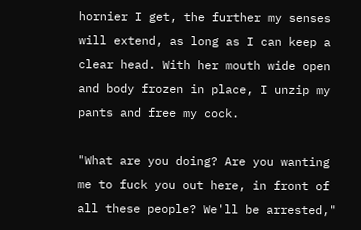hornier I get, the further my senses will extend, as long as I can keep a clear head. With her mouth wide open and body frozen in place, I unzip my pants and free my cock.

"What are you doing? Are you wanting me to fuck you out here, in front of all these people? We'll be arrested,"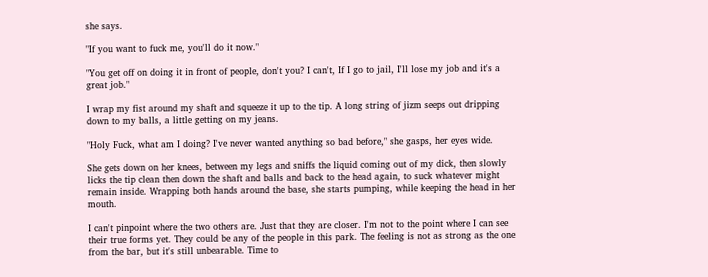she says.

"If you want to fuck me, you'll do it now."

"You get off on doing it in front of people, don't you? I can't, If I go to jail, I'll lose my job and it's a great job."

I wrap my fist around my shaft and squeeze it up to the tip. A long string of jizm seeps out dripping down to my balls, a little getting on my jeans.

"Holy Fuck, what am I doing? I've never wanted anything so bad before," she gasps, her eyes wide.

She gets down on her knees, between my legs and sniffs the liquid coming out of my dick, then slowly licks the tip clean then down the shaft and balls and back to the head again, to suck whatever might remain inside. Wrapping both hands around the base, she starts pumping, while keeping the head in her mouth.

I can't pinpoint where the two others are. Just that they are closer. I'm not to the point where I can see their true forms yet. They could be any of the people in this park. The feeling is not as strong as the one from the bar, but it's still unbearable. Time to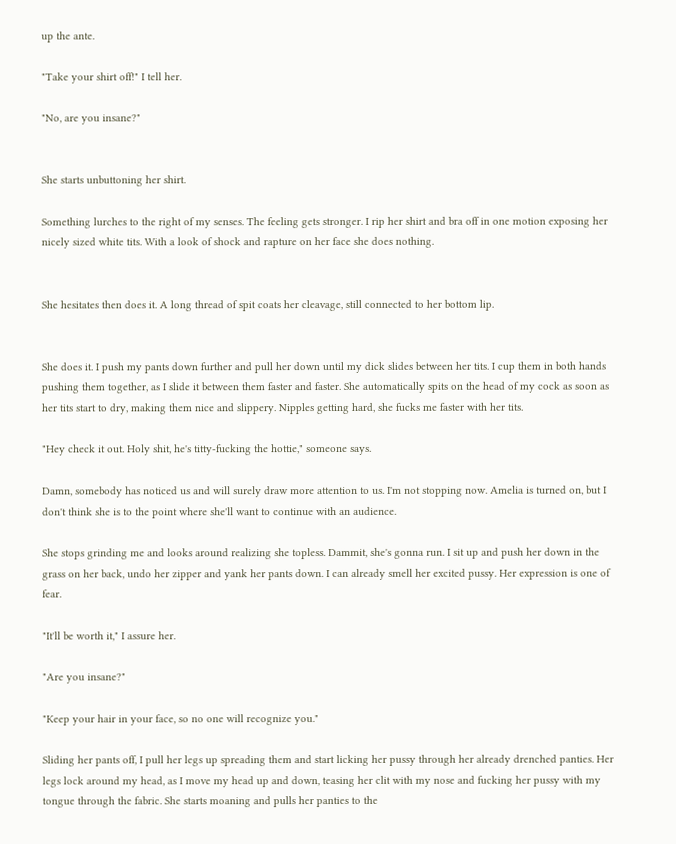up the ante.

"Take your shirt off!" I tell her.

"No, are you insane?"


She starts unbuttoning her shirt.

Something lurches to the right of my senses. The feeling gets stronger. I rip her shirt and bra off in one motion exposing her nicely sized white tits. With a look of shock and rapture on her face she does nothing.


She hesitates then does it. A long thread of spit coats her cleavage, still connected to her bottom lip.


She does it. I push my pants down further and pull her down until my dick slides between her tits. I cup them in both hands pushing them together, as I slide it between them faster and faster. She automatically spits on the head of my cock as soon as her tits start to dry, making them nice and slippery. Nipples getting hard, she fucks me faster with her tits.

"Hey check it out. Holy shit, he's titty-fucking the hottie," someone says.

Damn, somebody has noticed us and will surely draw more attention to us. I'm not stopping now. Amelia is turned on, but I don't think she is to the point where she'll want to continue with an audience.

She stops grinding me and looks around realizing she topless. Dammit, she's gonna run. I sit up and push her down in the grass on her back, undo her zipper and yank her pants down. I can already smell her excited pussy. Her expression is one of fear.

"It'll be worth it," I assure her.

"Are you insane?"

"Keep your hair in your face, so no one will recognize you."

Sliding her pants off, I pull her legs up spreading them and start licking her pussy through her already drenched panties. Her legs lock around my head, as I move my head up and down, teasing her clit with my nose and fucking her pussy with my tongue through the fabric. She starts moaning and pulls her panties to the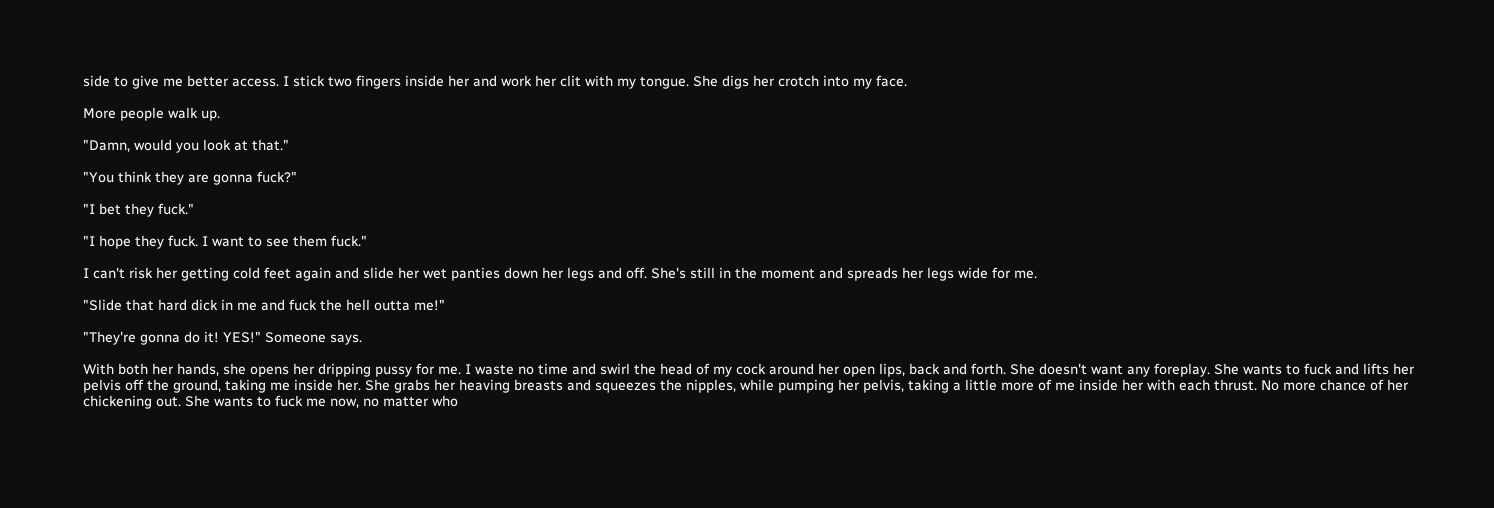side to give me better access. I stick two fingers inside her and work her clit with my tongue. She digs her crotch into my face.

More people walk up.

"Damn, would you look at that."

"You think they are gonna fuck?"

"I bet they fuck."

"I hope they fuck. I want to see them fuck."

I can't risk her getting cold feet again and slide her wet panties down her legs and off. She's still in the moment and spreads her legs wide for me.

"Slide that hard dick in me and fuck the hell outta me!"

"They're gonna do it! YES!" Someone says.

With both her hands, she opens her dripping pussy for me. I waste no time and swirl the head of my cock around her open lips, back and forth. She doesn't want any foreplay. She wants to fuck and lifts her pelvis off the ground, taking me inside her. She grabs her heaving breasts and squeezes the nipples, while pumping her pelvis, taking a little more of me inside her with each thrust. No more chance of her chickening out. She wants to fuck me now, no matter who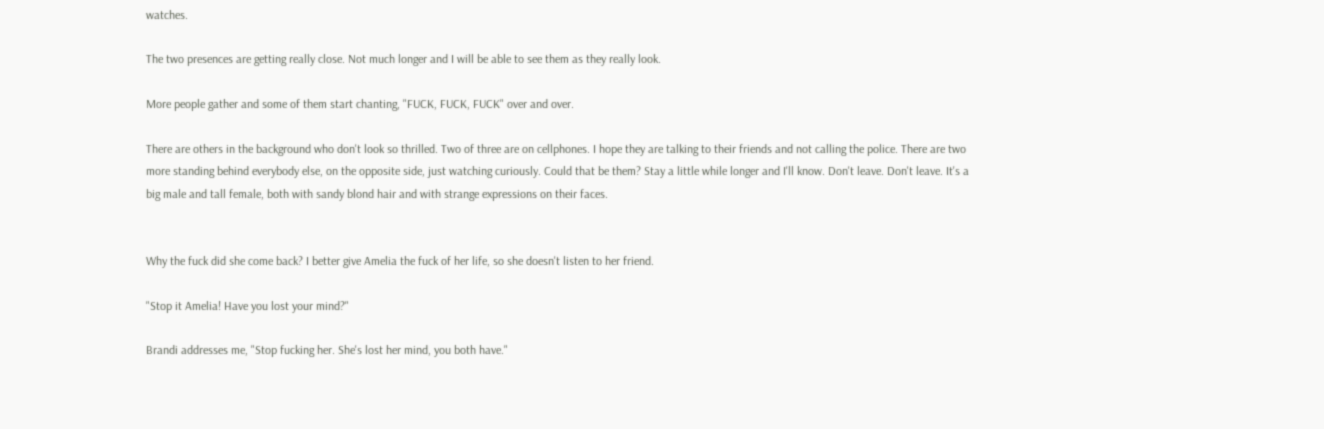watches.

The two presences are getting really close. Not much longer and I will be able to see them as they really look.

More people gather and some of them start chanting, "FUCK, FUCK, FUCK" over and over.

There are others in the background who don't look so thrilled. Two of three are on cellphones. I hope they are talking to their friends and not calling the police. There are two more standing behind everybody else, on the opposite side, just watching curiously. Could that be them? Stay a little while longer and I'll know. Don't leave. Don't leave. It's a big male and tall female, both with sandy blond hair and with strange expressions on their faces.


Why the fuck did she come back? I better give Amelia the fuck of her life, so she doesn't listen to her friend.

"Stop it Amelia! Have you lost your mind?"

Brandi addresses me, "Stop fucking her. She's lost her mind, you both have."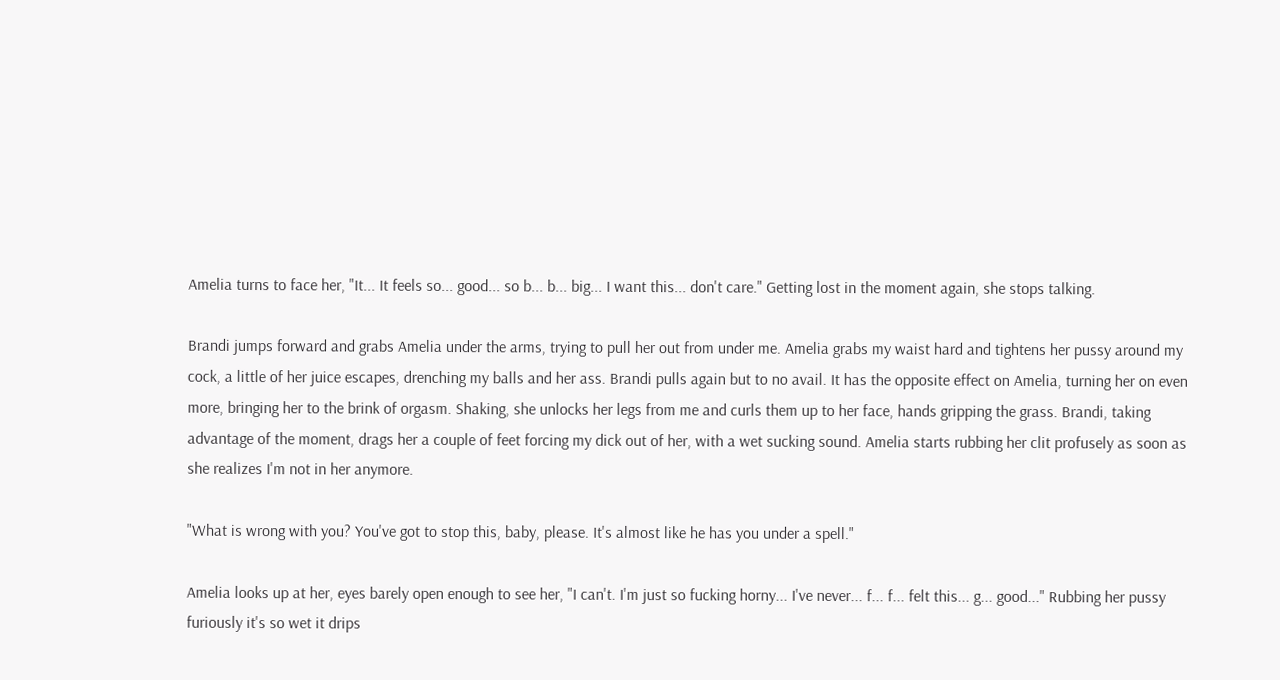Amelia turns to face her, "It... It feels so... good... so b... b... big... I want this... don't care." Getting lost in the moment again, she stops talking.

Brandi jumps forward and grabs Amelia under the arms, trying to pull her out from under me. Amelia grabs my waist hard and tightens her pussy around my cock, a little of her juice escapes, drenching my balls and her ass. Brandi pulls again but to no avail. It has the opposite effect on Amelia, turning her on even more, bringing her to the brink of orgasm. Shaking, she unlocks her legs from me and curls them up to her face, hands gripping the grass. Brandi, taking advantage of the moment, drags her a couple of feet forcing my dick out of her, with a wet sucking sound. Amelia starts rubbing her clit profusely as soon as she realizes I'm not in her anymore.

"What is wrong with you? You've got to stop this, baby, please. It's almost like he has you under a spell."

Amelia looks up at her, eyes barely open enough to see her, "I can't. I'm just so fucking horny... I've never... f... f... felt this... g... good..." Rubbing her pussy furiously it's so wet it drips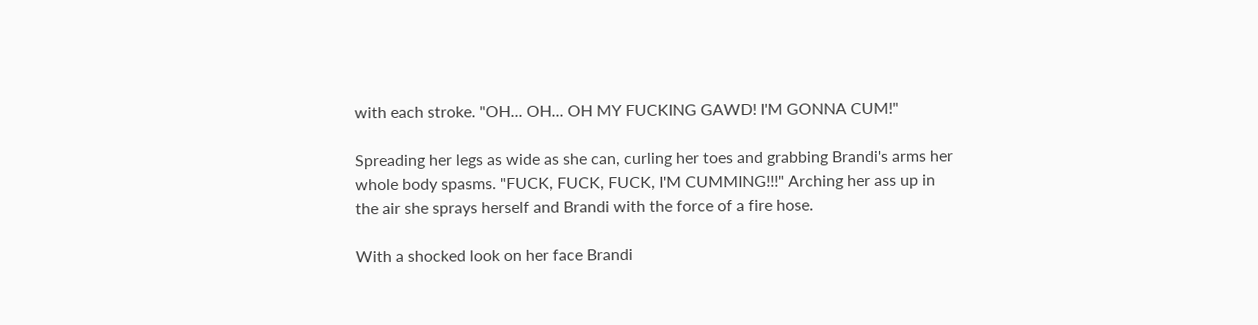with each stroke. "OH... OH... OH MY FUCKING GAWD! I'M GONNA CUM!"

Spreading her legs as wide as she can, curling her toes and grabbing Brandi's arms her whole body spasms. "FUCK, FUCK, FUCK, I'M CUMMING!!!" Arching her ass up in the air she sprays herself and Brandi with the force of a fire hose.

With a shocked look on her face Brandi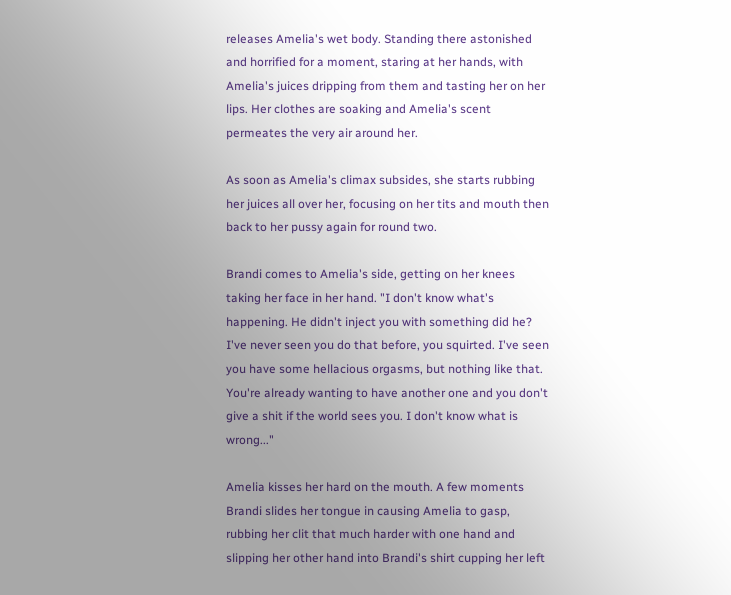releases Amelia's wet body. Standing there astonished and horrified for a moment, staring at her hands, with Amelia's juices dripping from them and tasting her on her lips. Her clothes are soaking and Amelia's scent permeates the very air around her.

As soon as Amelia's climax subsides, she starts rubbing her juices all over her, focusing on her tits and mouth then back to her pussy again for round two.

Brandi comes to Amelia's side, getting on her knees taking her face in her hand. "I don't know what's happening. He didn't inject you with something did he? I've never seen you do that before, you squirted. I've seen you have some hellacious orgasms, but nothing like that. You're already wanting to have another one and you don't give a shit if the world sees you. I don't know what is wrong..."

Amelia kisses her hard on the mouth. A few moments Brandi slides her tongue in causing Amelia to gasp, rubbing her clit that much harder with one hand and slipping her other hand into Brandi's shirt cupping her left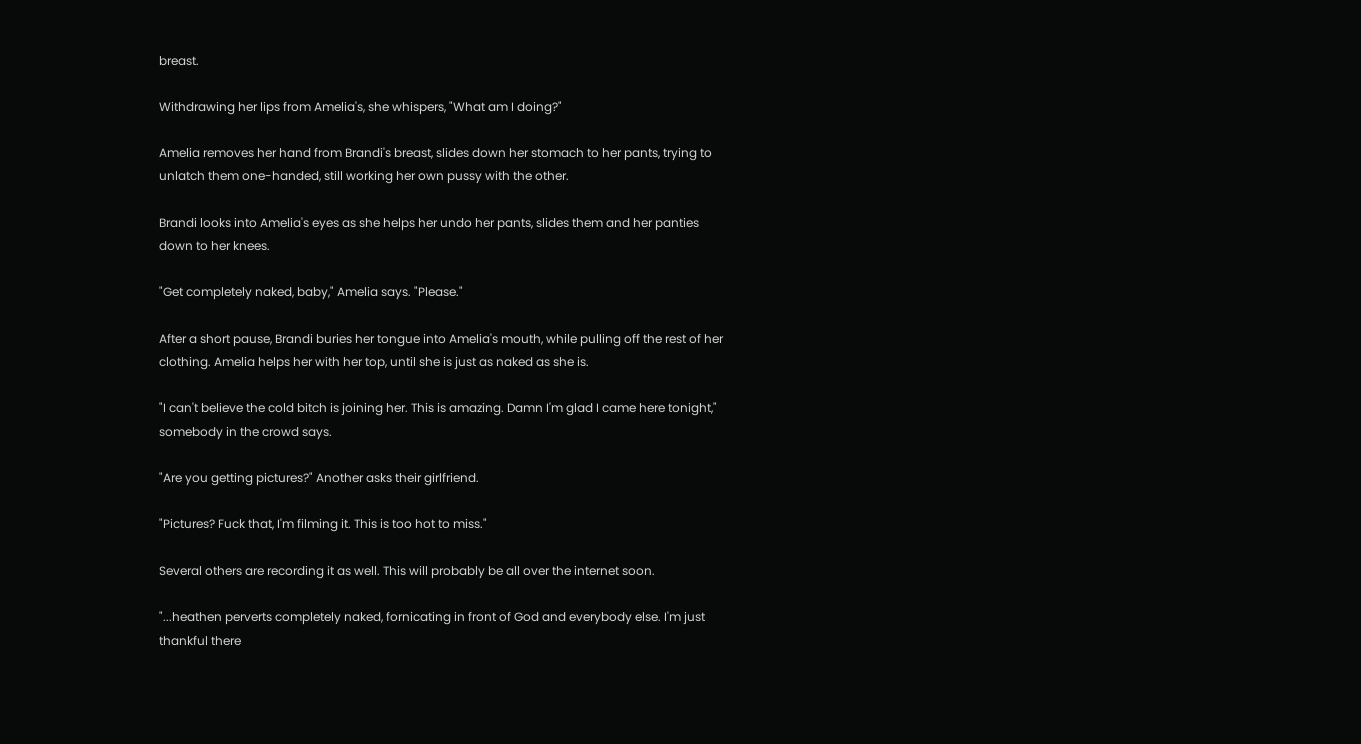breast.

Withdrawing her lips from Amelia's, she whispers, "What am I doing?"

Amelia removes her hand from Brandi's breast, slides down her stomach to her pants, trying to unlatch them one-handed, still working her own pussy with the other.

Brandi looks into Amelia's eyes as she helps her undo her pants, slides them and her panties down to her knees.

"Get completely naked, baby," Amelia says. "Please."

After a short pause, Brandi buries her tongue into Amelia's mouth, while pulling off the rest of her clothing. Amelia helps her with her top, until she is just as naked as she is.

"I can't believe the cold bitch is joining her. This is amazing. Damn I'm glad I came here tonight," somebody in the crowd says.

"Are you getting pictures?" Another asks their girlfriend.

"Pictures? Fuck that, I'm filming it. This is too hot to miss."

Several others are recording it as well. This will probably be all over the internet soon.

"...heathen perverts completely naked, fornicating in front of God and everybody else. I'm just thankful there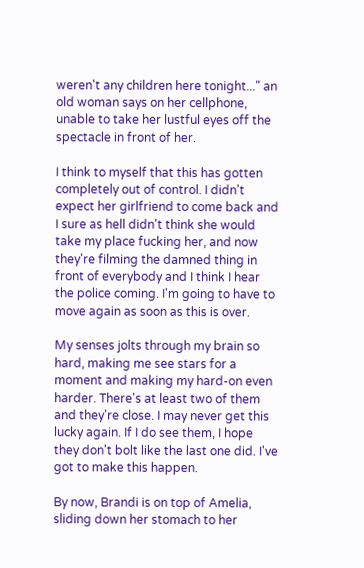weren't any children here tonight..." an old woman says on her cellphone, unable to take her lustful eyes off the spectacle in front of her.

I think to myself that this has gotten completely out of control. I didn't expect her girlfriend to come back and I sure as hell didn't think she would take my place fucking her, and now they're filming the damned thing in front of everybody and I think I hear the police coming. I'm going to have to move again as soon as this is over.

My senses jolts through my brain so hard, making me see stars for a moment and making my hard-on even harder. There's at least two of them and they're close. I may never get this lucky again. If I do see them, I hope they don't bolt like the last one did. I've got to make this happen.

By now, Brandi is on top of Amelia, sliding down her stomach to her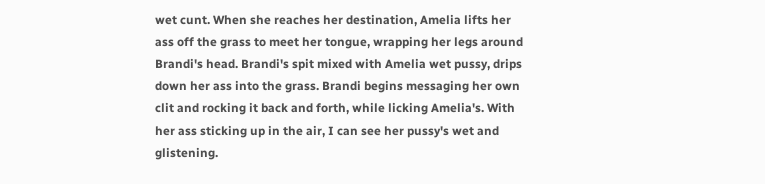wet cunt. When she reaches her destination, Amelia lifts her ass off the grass to meet her tongue, wrapping her legs around Brandi's head. Brandi's spit mixed with Amelia wet pussy, drips down her ass into the grass. Brandi begins messaging her own clit and rocking it back and forth, while licking Amelia's. With her ass sticking up in the air, I can see her pussy's wet and glistening.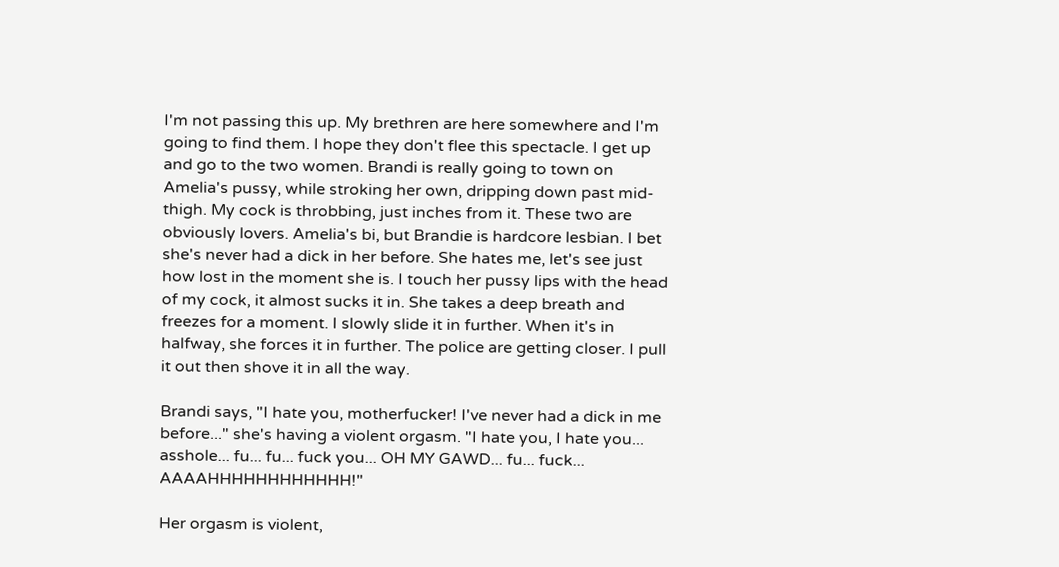I'm not passing this up. My brethren are here somewhere and I'm going to find them. I hope they don't flee this spectacle. I get up and go to the two women. Brandi is really going to town on Amelia's pussy, while stroking her own, dripping down past mid-thigh. My cock is throbbing, just inches from it. These two are obviously lovers. Amelia's bi, but Brandie is hardcore lesbian. I bet she's never had a dick in her before. She hates me, let's see just how lost in the moment she is. I touch her pussy lips with the head of my cock, it almost sucks it in. She takes a deep breath and freezes for a moment. I slowly slide it in further. When it's in halfway, she forces it in further. The police are getting closer. I pull it out then shove it in all the way.

Brandi says, "I hate you, motherfucker! I've never had a dick in me before..." she's having a violent orgasm. "I hate you, I hate you... asshole... fu... fu... fuck you... OH MY GAWD... fu... fuck... AAAAHHHHHHHHHHHH!"

Her orgasm is violent,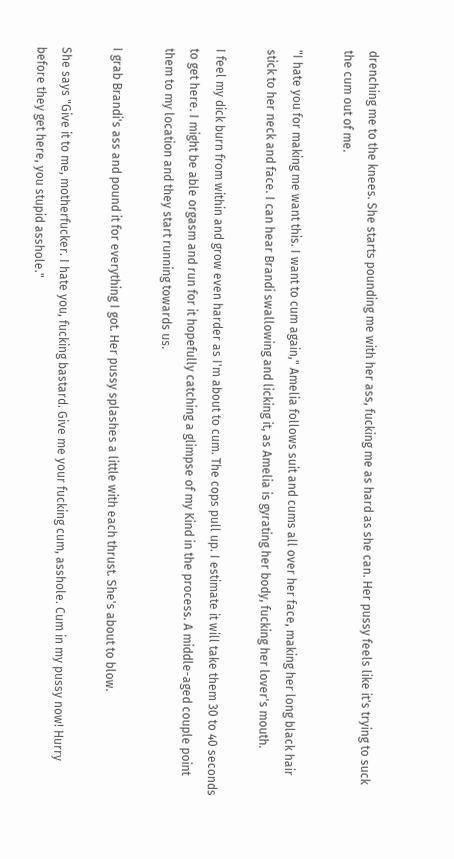drenching me to the knees. She starts pounding me with her ass, fucking me as hard as she can. Her pussy feels like it's trying to suck the cum out of me.

"I hate you for making me want this. I want to cum again," Amelia follows suit and cums all over her face, making her long black hair stick to her neck and face. I can hear Brandi swallowing and licking it, as Amelia is gyrating her body, fucking her lover's mouth.

I feel my dick burn from within and grow even harder as I'm about to cum. The cops pull up. I estimate it will take them 30 to 40 seconds to get here. I might be able orgasm and run for it hopefully catching a glimpse of my Kind in the process. A middle-aged couple point them to my location and they start running towards us.

I grab Brandi's ass and pound it for everything I got. Her pussy splashes a little with each thrust. She's about to blow.

She says "Give it to me, motherfucker. I hate you, fucking bastard. Give me your fucking cum, asshole. Cum in my pussy now! Hurry before they get here, you stupid asshole."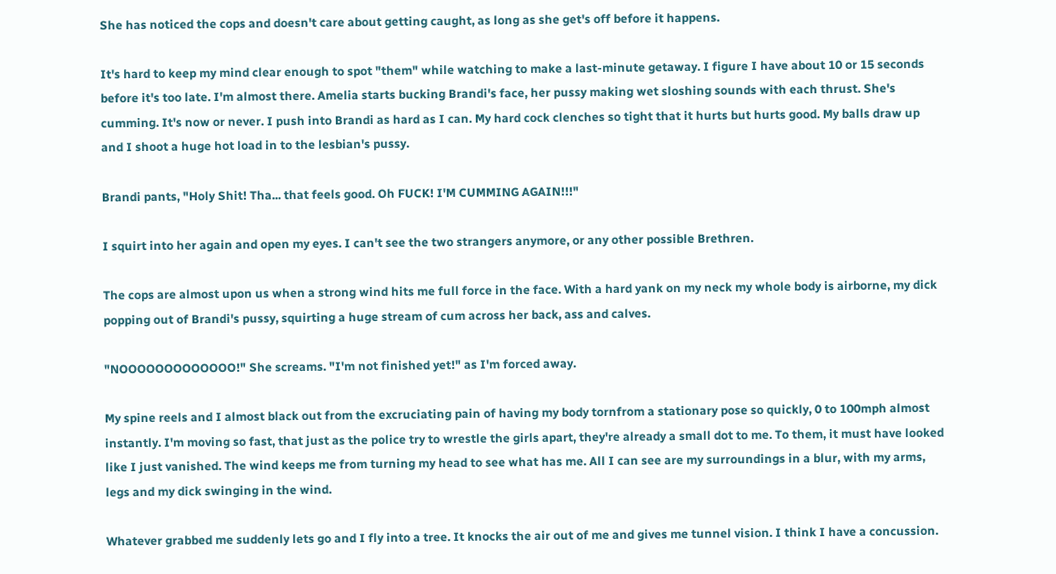She has noticed the cops and doesn't care about getting caught, as long as she get's off before it happens.

It's hard to keep my mind clear enough to spot "them" while watching to make a last-minute getaway. I figure I have about 10 or 15 seconds before it's too late. I'm almost there. Amelia starts bucking Brandi's face, her pussy making wet sloshing sounds with each thrust. She's cumming. It's now or never. I push into Brandi as hard as I can. My hard cock clenches so tight that it hurts but hurts good. My balls draw up and I shoot a huge hot load in to the lesbian's pussy.

Brandi pants, "Holy Shit! Tha... that feels good. Oh FUCK! I'M CUMMING AGAIN!!!"

I squirt into her again and open my eyes. I can't see the two strangers anymore, or any other possible Brethren.

The cops are almost upon us when a strong wind hits me full force in the face. With a hard yank on my neck my whole body is airborne, my dick popping out of Brandi's pussy, squirting a huge stream of cum across her back, ass and calves.

"NOOOOOOOOOOOOO!" She screams. "I'm not finished yet!" as I'm forced away.

My spine reels and I almost black out from the excruciating pain of having my body tornfrom a stationary pose so quickly, 0 to 100mph almost instantly. I'm moving so fast, that just as the police try to wrestle the girls apart, they're already a small dot to me. To them, it must have looked like I just vanished. The wind keeps me from turning my head to see what has me. All I can see are my surroundings in a blur, with my arms, legs and my dick swinging in the wind.

Whatever grabbed me suddenly lets go and I fly into a tree. It knocks the air out of me and gives me tunnel vision. I think I have a concussion.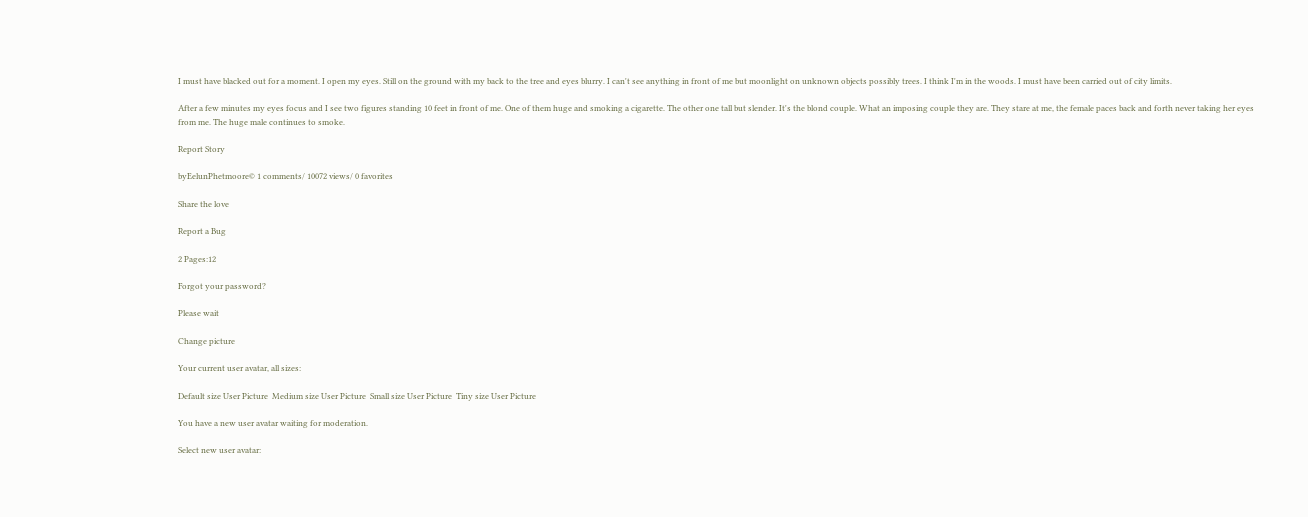I must have blacked out for a moment. I open my eyes. Still on the ground with my back to the tree and eyes blurry. I can't see anything in front of me but moonlight on unknown objects possibly trees. I think I'm in the woods. I must have been carried out of city limits.

After a few minutes my eyes focus and I see two figures standing 10 feet in front of me. One of them huge and smoking a cigarette. The other one tall but slender. It's the blond couple. What an imposing couple they are. They stare at me, the female paces back and forth never taking her eyes from me. The huge male continues to smoke.

Report Story

byEelunPhetmoore© 1 comments/ 10072 views/ 0 favorites

Share the love

Report a Bug

2 Pages:12

Forgot your password?

Please wait

Change picture

Your current user avatar, all sizes:

Default size User Picture  Medium size User Picture  Small size User Picture  Tiny size User Picture

You have a new user avatar waiting for moderation.

Select new user avatar: